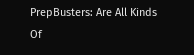PrepBusters: Are All Kinds Of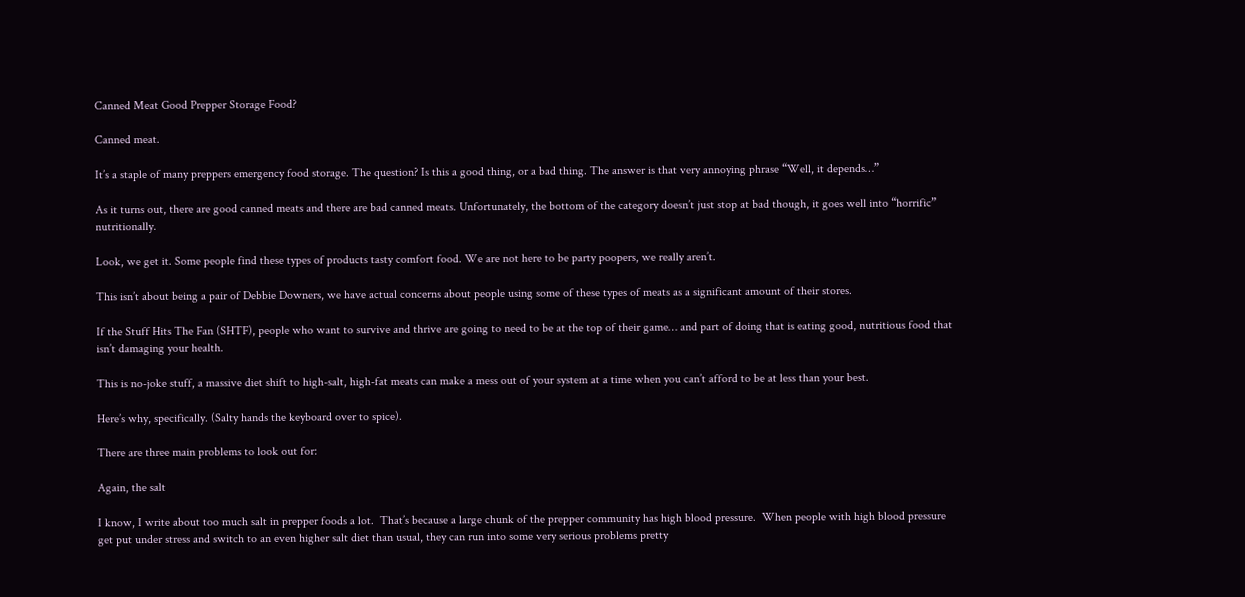Canned Meat Good Prepper Storage Food?

Canned meat.

It’s a staple of many preppers emergency food storage. The question? Is this a good thing, or a bad thing. The answer is that very annoying phrase “Well, it depends…”

As it turns out, there are good canned meats and there are bad canned meats. Unfortunately, the bottom of the category doesn’t just stop at bad though, it goes well into “horrific” nutritionally.

Look, we get it. Some people find these types of products tasty comfort food. We are not here to be party poopers, we really aren’t.

This isn’t about being a pair of Debbie Downers, we have actual concerns about people using some of these types of meats as a significant amount of their stores.

If the Stuff Hits The Fan (SHTF), people who want to survive and thrive are going to need to be at the top of their game… and part of doing that is eating good, nutritious food that isn’t damaging your health.

This is no-joke stuff, a massive diet shift to high-salt, high-fat meats can make a mess out of your system at a time when you can’t afford to be at less than your best.

Here’s why, specifically. (Salty hands the keyboard over to spice).

There are three main problems to look out for:

Again, the salt

I know, I write about too much salt in prepper foods a lot.  That’s because a large chunk of the prepper community has high blood pressure.  When people with high blood pressure get put under stress and switch to an even higher salt diet than usual, they can run into some very serious problems pretty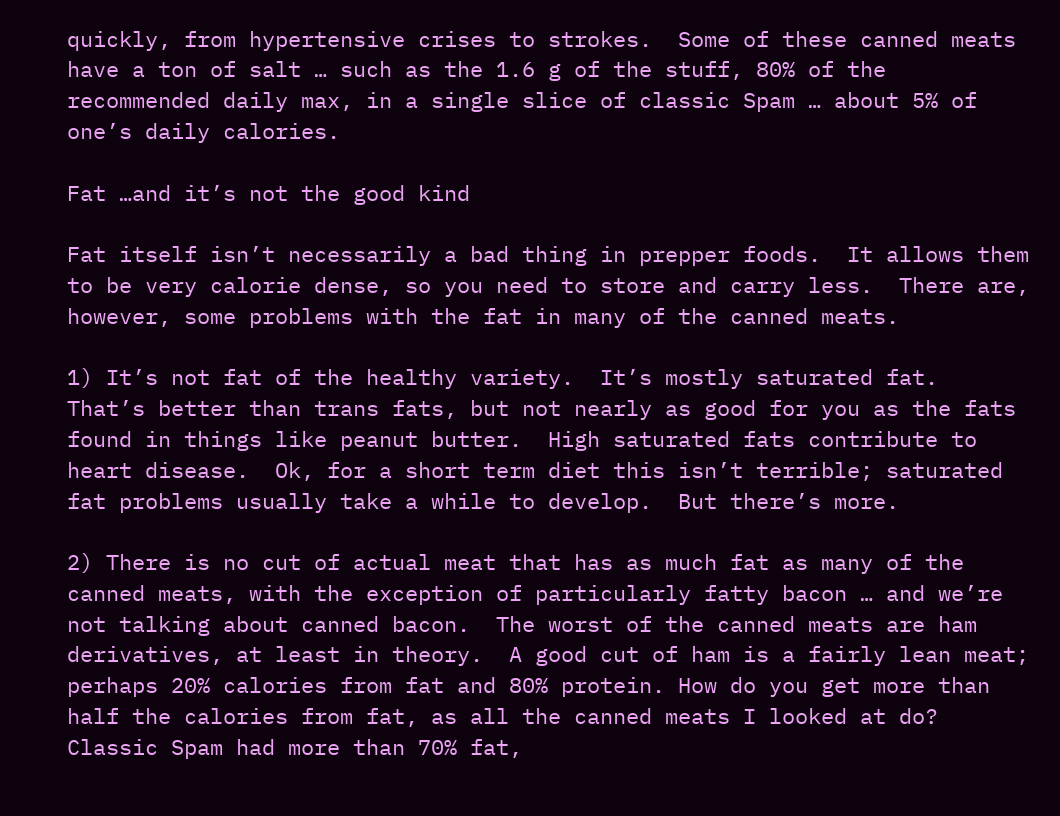quickly, from hypertensive crises to strokes.  Some of these canned meats have a ton of salt … such as the 1.6 g of the stuff, 80% of the recommended daily max, in a single slice of classic Spam … about 5% of one’s daily calories.

Fat …and it’s not the good kind

Fat itself isn’t necessarily a bad thing in prepper foods.  It allows them to be very calorie dense, so you need to store and carry less.  There are, however, some problems with the fat in many of the canned meats.

1) It’s not fat of the healthy variety.  It’s mostly saturated fat.  That’s better than trans fats, but not nearly as good for you as the fats found in things like peanut butter.  High saturated fats contribute to heart disease.  Ok, for a short term diet this isn’t terrible; saturated fat problems usually take a while to develop.  But there’s more.

2) There is no cut of actual meat that has as much fat as many of the canned meats, with the exception of particularly fatty bacon … and we’re not talking about canned bacon.  The worst of the canned meats are ham derivatives, at least in theory.  A good cut of ham is a fairly lean meat; perhaps 20% calories from fat and 80% protein. How do you get more than half the calories from fat, as all the canned meats I looked at do?  Classic Spam had more than 70% fat,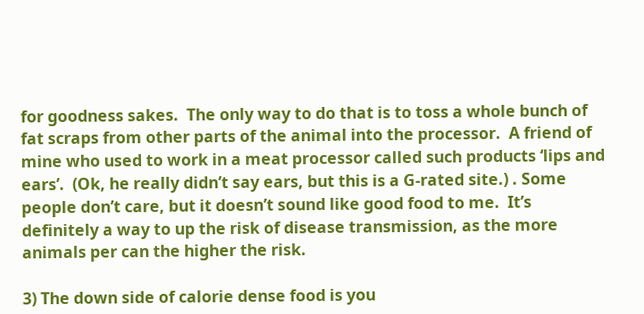for goodness sakes.  The only way to do that is to toss a whole bunch of fat scraps from other parts of the animal into the processor.  A friend of mine who used to work in a meat processor called such products ‘lips and ears’.  (Ok, he really didn’t say ears, but this is a G-rated site.) . Some people don’t care, but it doesn’t sound like good food to me.  It’s definitely a way to up the risk of disease transmission, as the more animals per can the higher the risk.

3) The down side of calorie dense food is you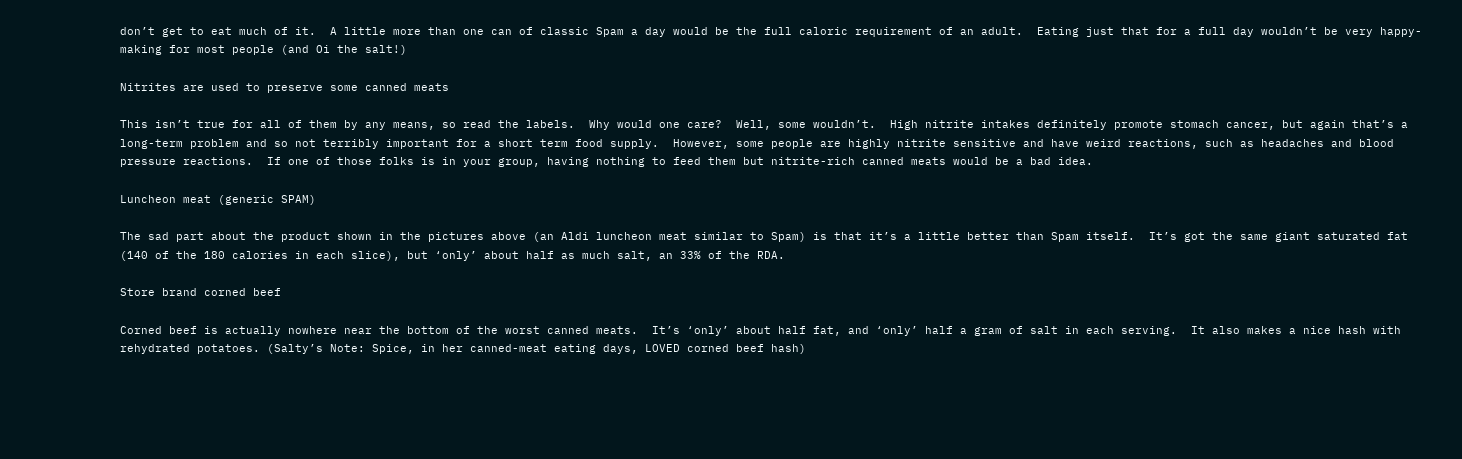don’t get to eat much of it.  A little more than one can of classic Spam a day would be the full caloric requirement of an adult.  Eating just that for a full day wouldn’t be very happy-making for most people (and Oi the salt!)

Nitrites are used to preserve some canned meats

This isn’t true for all of them by any means, so read the labels.  Why would one care?  Well, some wouldn’t.  High nitrite intakes definitely promote stomach cancer, but again that’s a long-term problem and so not terribly important for a short term food supply.  However, some people are highly nitrite sensitive and have weird reactions, such as headaches and blood pressure reactions.  If one of those folks is in your group, having nothing to feed them but nitrite-rich canned meats would be a bad idea.

Luncheon meat (generic SPAM)

The sad part about the product shown in the pictures above (an Aldi luncheon meat similar to Spam) is that it’s a little better than Spam itself.  It’s got the same giant saturated fat (140 of the 180 calories in each slice), but ‘only’ about half as much salt, an 33% of the RDA.

Store brand corned beef

Corned beef is actually nowhere near the bottom of the worst canned meats.  It’s ‘only’ about half fat, and ‘only’ half a gram of salt in each serving.  It also makes a nice hash with rehydrated potatoes. (Salty’s Note: Spice, in her canned-meat eating days, LOVED corned beef hash)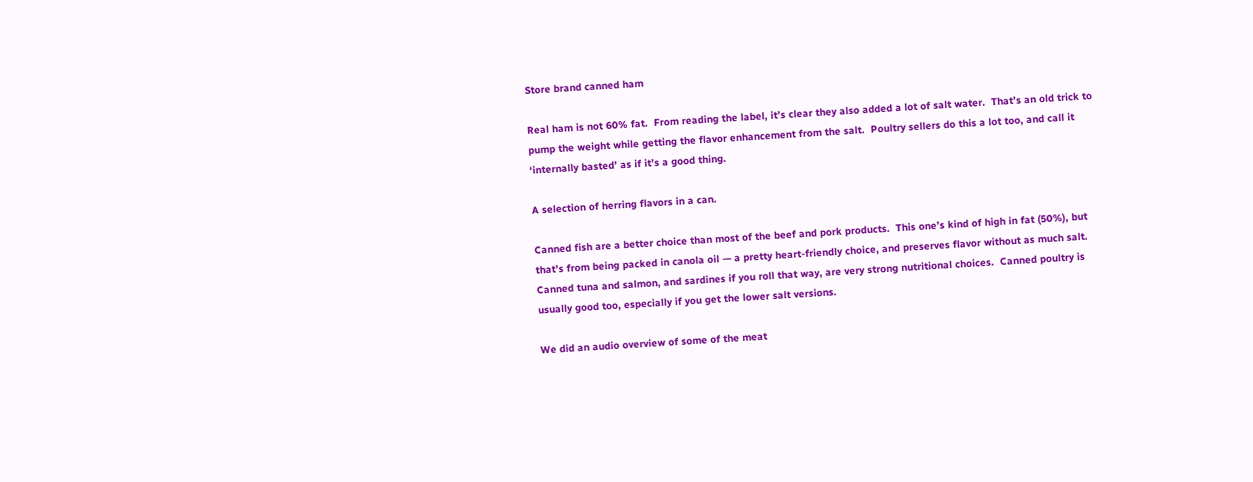Store brand canned ham

Real ham is not 60% fat.  From reading the label, it’s clear they also added a lot of salt water.  That’s an old trick to pump the weight while getting the flavor enhancement from the salt.  Poultry sellers do this a lot too, and call it ‘internally basted’ as if it’s a good thing.

A selection of herring flavors in a can.

Canned fish are a better choice than most of the beef and pork products.  This one’s kind of high in fat (50%), but that’s from being packed in canola oil — a pretty heart-friendly choice, and preserves flavor without as much salt.  Canned tuna and salmon, and sardines if you roll that way, are very strong nutritional choices.  Canned poultry is usually good too, especially if you get the lower salt versions.

We did an audio overview of some of the meat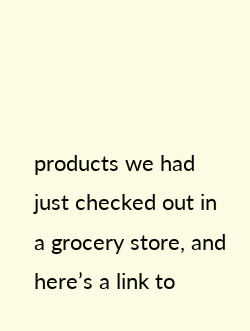products we had just checked out in a grocery store, and here’s a link to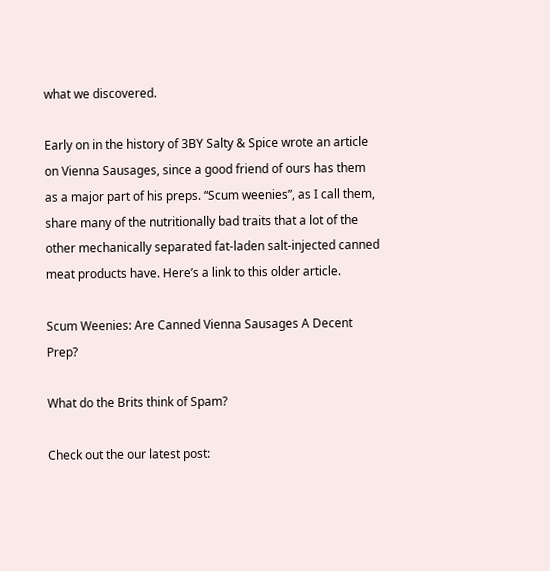what we discovered.

Early on in the history of 3BY Salty & Spice wrote an article on Vienna Sausages, since a good friend of ours has them as a major part of his preps. “Scum weenies”, as I call them, share many of the nutritionally bad traits that a lot of the other mechanically separated fat-laden salt-injected canned meat products have. Here’s a link to this older article.

Scum Weenies: Are Canned Vienna Sausages A Decent Prep?

What do the Brits think of Spam?

Check out the our latest post: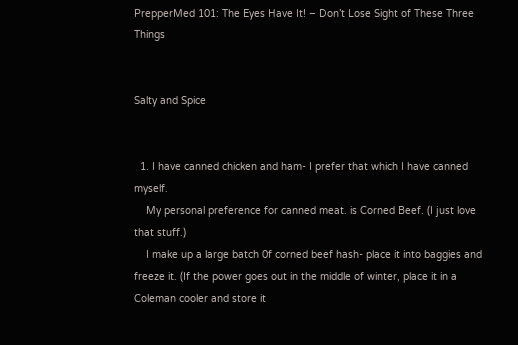PrepperMed 101: The Eyes Have It! – Don’t Lose Sight of These Three Things


Salty and Spice


  1. I have canned chicken and ham- I prefer that which I have canned myself.
    My personal preference for canned meat. is Corned Beef. (I just love that stuff.)
    I make up a large batch 0f corned beef hash- place it into baggies and freeze it. (If the power goes out in the middle of winter, place it in a Coleman cooler and store it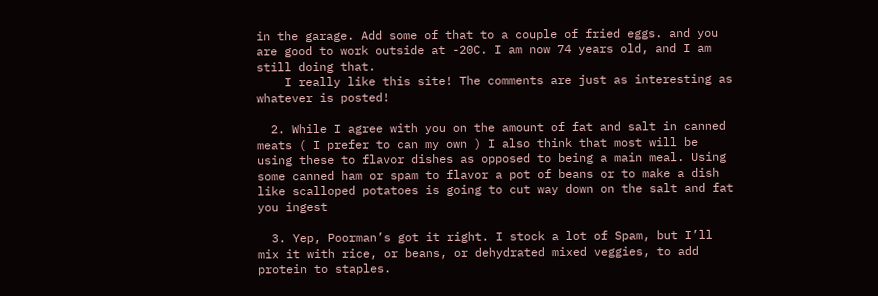in the garage. Add some of that to a couple of fried eggs. and you are good to work outside at -20C. I am now 74 years old, and I am still doing that.
    I really like this site! The comments are just as interesting as whatever is posted!

  2. While I agree with you on the amount of fat and salt in canned meats ( I prefer to can my own ) I also think that most will be using these to flavor dishes as opposed to being a main meal. Using some canned ham or spam to flavor a pot of beans or to make a dish like scalloped potatoes is going to cut way down on the salt and fat you ingest

  3. Yep, Poorman’s got it right. I stock a lot of Spam, but I’ll mix it with rice, or beans, or dehydrated mixed veggies, to add protein to staples.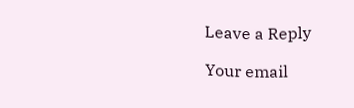Leave a Reply

Your email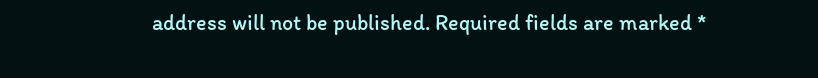address will not be published. Required fields are marked *